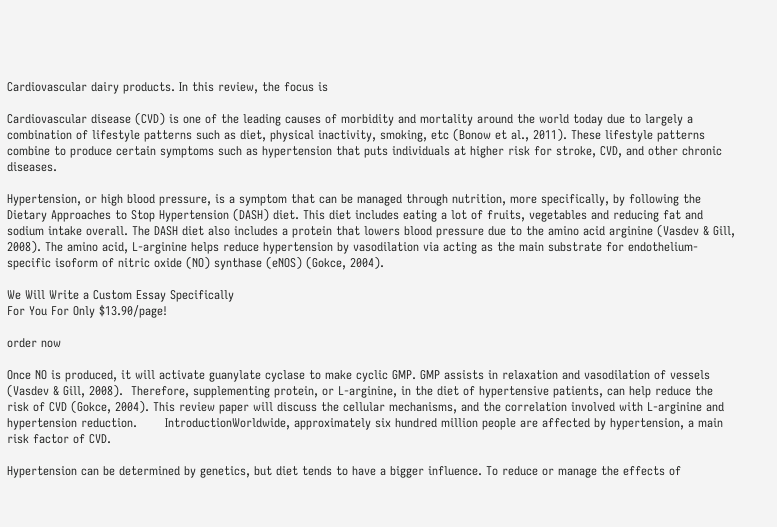Cardiovascular dairy products. In this review, the focus is

Cardiovascular disease (CVD) is one of the leading causes of morbidity and mortality around the world today due to largely a combination of lifestyle patterns such as diet, physical inactivity, smoking, etc (Bonow et al., 2011). These lifestyle patterns combine to produce certain symptoms such as hypertension that puts individuals at higher risk for stroke, CVD, and other chronic diseases.

Hypertension, or high blood pressure, is a symptom that can be managed through nutrition, more specifically, by following the Dietary Approaches to Stop Hypertension (DASH) diet. This diet includes eating a lot of fruits, vegetables and reducing fat and sodium intake overall. The DASH diet also includes a protein that lowers blood pressure due to the amino acid arginine (Vasdev & Gill, 2008). The amino acid, L-arginine helps reduce hypertension by vasodilation via acting as the main substrate for endothelium-specific isoform of nitric oxide (NO) synthase (eNOS) (Gokce, 2004).

We Will Write a Custom Essay Specifically
For You For Only $13.90/page!

order now

Once NO is produced, it will activate guanylate cyclase to make cyclic GMP. GMP assists in relaxation and vasodilation of vessels (Vasdev & Gill, 2008).  Therefore, supplementing protein, or L-arginine, in the diet of hypertensive patients, can help reduce the risk of CVD (Gokce, 2004). This review paper will discuss the cellular mechanisms, and the correlation involved with L-arginine and hypertension reduction.       IntroductionWorldwide, approximately six hundred million people are affected by hypertension, a main risk factor of CVD.

Hypertension can be determined by genetics, but diet tends to have a bigger influence. To reduce or manage the effects of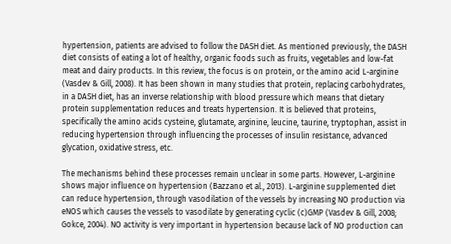hypertension, patients are advised to follow the DASH diet. As mentioned previously, the DASH diet consists of eating a lot of healthy, organic foods such as fruits, vegetables and low-fat meat and dairy products. In this review, the focus is on protein, or the amino acid L-arginine (Vasdev & Gill, 2008). It has been shown in many studies that protein, replacing carbohydrates, in a DASH diet, has an inverse relationship with blood pressure which means that dietary protein supplementation reduces and treats hypertension. It is believed that proteins, specifically the amino acids cysteine, glutamate, arginine, leucine, taurine, tryptophan, assist in reducing hypertension through influencing the processes of insulin resistance, advanced glycation, oxidative stress, etc.

The mechanisms behind these processes remain unclear in some parts. However, L-arginine shows major influence on hypertension (Bazzano et al., 2013). L-arginine supplemented diet can reduce hypertension, through vasodilation of the vessels by increasing NO production via eNOS which causes the vessels to vasodilate by generating cyclic (c)GMP (Vasdev & Gill, 2008; Gokce, 2004). NO activity is very important in hypertension because lack of NO production can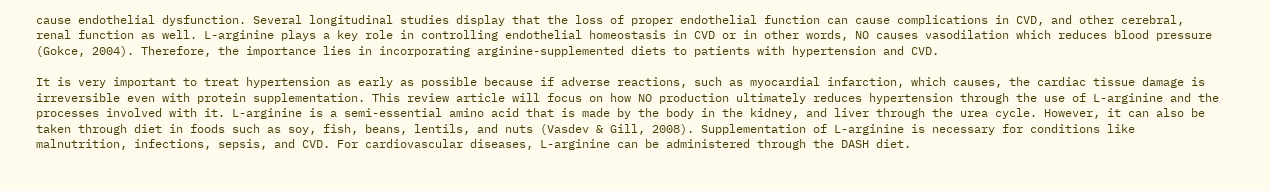cause endothelial dysfunction. Several longitudinal studies display that the loss of proper endothelial function can cause complications in CVD, and other cerebral, renal function as well. L-arginine plays a key role in controlling endothelial homeostasis in CVD or in other words, NO causes vasodilation which reduces blood pressure (Gokce, 2004). Therefore, the importance lies in incorporating arginine-supplemented diets to patients with hypertension and CVD.

It is very important to treat hypertension as early as possible because if adverse reactions, such as myocardial infarction, which causes, the cardiac tissue damage is irreversible even with protein supplementation. This review article will focus on how NO production ultimately reduces hypertension through the use of L-arginine and the processes involved with it. L-arginine is a semi-essential amino acid that is made by the body in the kidney, and liver through the urea cycle. However, it can also be taken through diet in foods such as soy, fish, beans, lentils, and nuts (Vasdev & Gill, 2008). Supplementation of L-arginine is necessary for conditions like malnutrition, infections, sepsis, and CVD. For cardiovascular diseases, L-arginine can be administered through the DASH diet.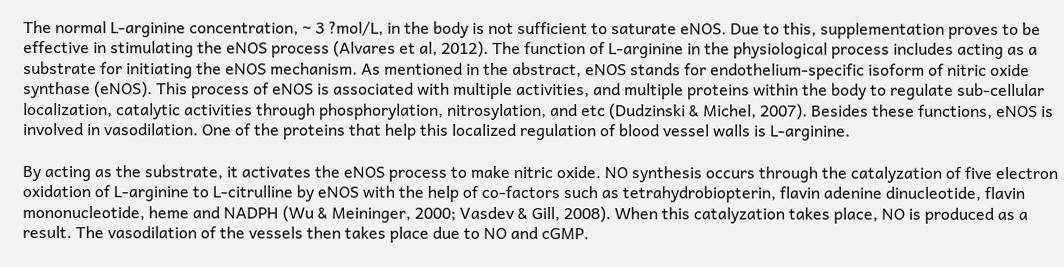The normal L-arginine concentration, ~ 3 ?mol/L, in the body is not sufficient to saturate eNOS. Due to this, supplementation proves to be effective in stimulating the eNOS process (Alvares et al, 2012). The function of L-arginine in the physiological process includes acting as a substrate for initiating the eNOS mechanism. As mentioned in the abstract, eNOS stands for endothelium-specific isoform of nitric oxide synthase (eNOS). This process of eNOS is associated with multiple activities, and multiple proteins within the body to regulate sub-cellular localization, catalytic activities through phosphorylation, nitrosylation, and etc (Dudzinski & Michel, 2007). Besides these functions, eNOS is involved in vasodilation. One of the proteins that help this localized regulation of blood vessel walls is L-arginine.

By acting as the substrate, it activates the eNOS process to make nitric oxide. NO synthesis occurs through the catalyzation of five electron oxidation of L-arginine to L-citrulline by eNOS with the help of co-factors such as tetrahydrobiopterin, flavin adenine dinucleotide, flavin mononucleotide, heme and NADPH (Wu & Meininger, 2000; Vasdev & Gill, 2008). When this catalyzation takes place, NO is produced as a result. The vasodilation of the vessels then takes place due to NO and cGMP.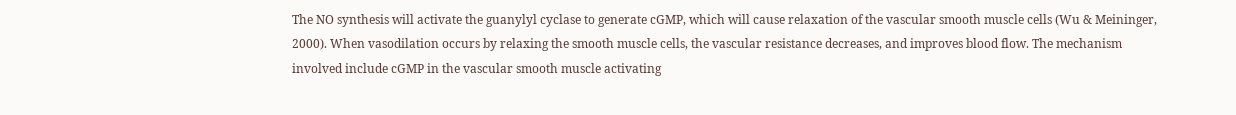The NO synthesis will activate the guanylyl cyclase to generate cGMP, which will cause relaxation of the vascular smooth muscle cells (Wu & Meininger, 2000). When vasodilation occurs by relaxing the smooth muscle cells, the vascular resistance decreases, and improves blood flow. The mechanism involved include cGMP in the vascular smooth muscle activating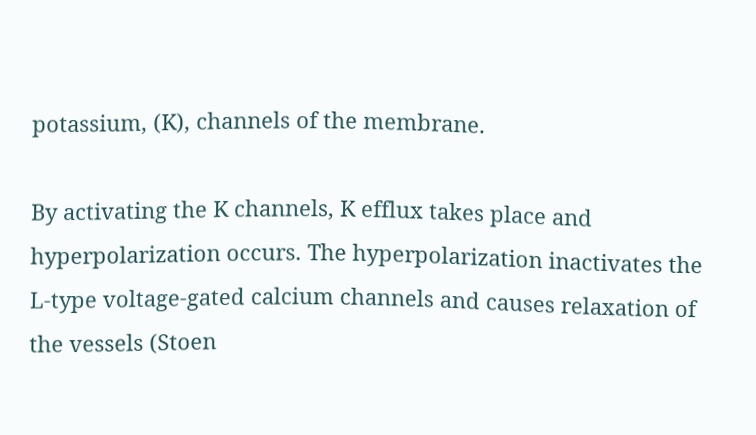potassium, (K), channels of the membrane.

By activating the K channels, K efflux takes place and hyperpolarization occurs. The hyperpolarization inactivates the L-type voltage-gated calcium channels and causes relaxation of the vessels (Stoen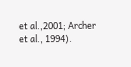et al.,2001; Archer et al., 1994).